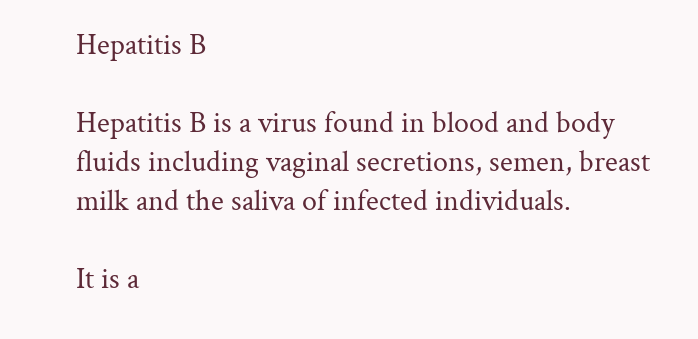Hepatitis B

Hepatitis B is a virus found in blood and body fluids including vaginal secretions, semen, breast milk and the saliva of infected individuals.

It is a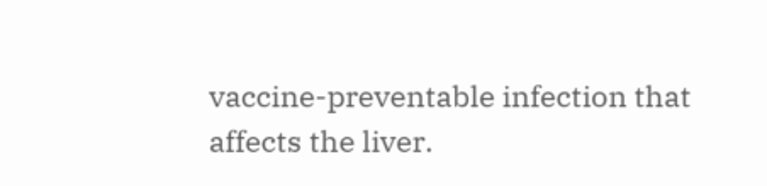vaccine-preventable infection that affects the liver.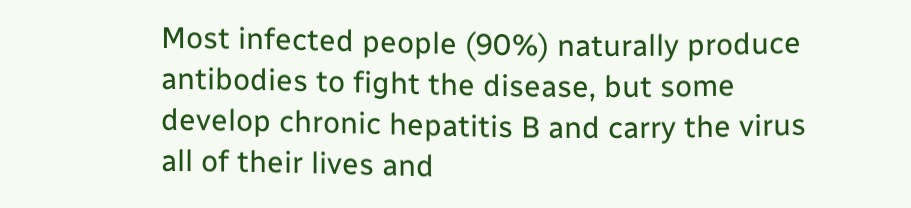Most infected people (90%) naturally produce antibodies to fight the disease, but some develop chronic hepatitis B and carry the virus all of their lives and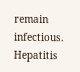remain infectious. Hepatitis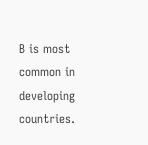B is most common in developing countries.